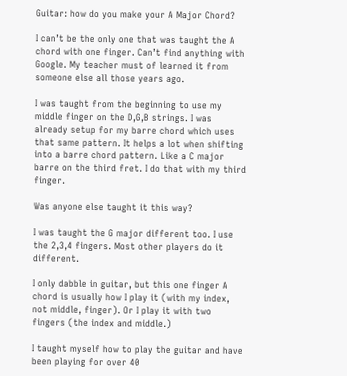Guitar: how do you make your A Major Chord?

I can’t be the only one that was taught the A chord with one finger. Can’t find anything with Google. My teacher must of learned it from someone else all those years ago.

I was taught from the beginning to use my middle finger on the D,G,B strings. I was already setup for my barre chord which uses that same pattern. It helps a lot when shifting into a barre chord pattern. Like a C major barre on the third fret. I do that with my third finger.

Was anyone else taught it this way?

I was taught the G major different too. I use the 2,3,4 fingers. Most other players do it different.

I only dabble in guitar, but this one finger A chord is usually how I play it (with my index, not middle, finger). Or I play it with two fingers (the index and middle.)

I taught myself how to play the guitar and have been playing for over 40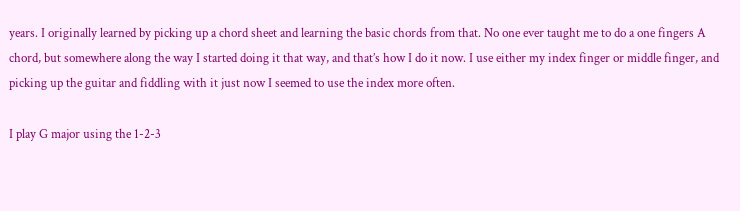years. I originally learned by picking up a chord sheet and learning the basic chords from that. No one ever taught me to do a one fingers A chord, but somewhere along the way I started doing it that way, and that’s how I do it now. I use either my index finger or middle finger, and picking up the guitar and fiddling with it just now I seemed to use the index more often.

I play G major using the 1-2-3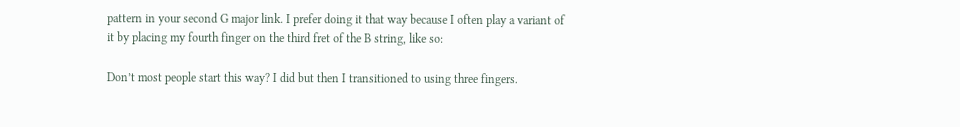pattern in your second G major link. I prefer doing it that way because I often play a variant of it by placing my fourth finger on the third fret of the B string, like so:

Don’t most people start this way? I did but then I transitioned to using three fingers.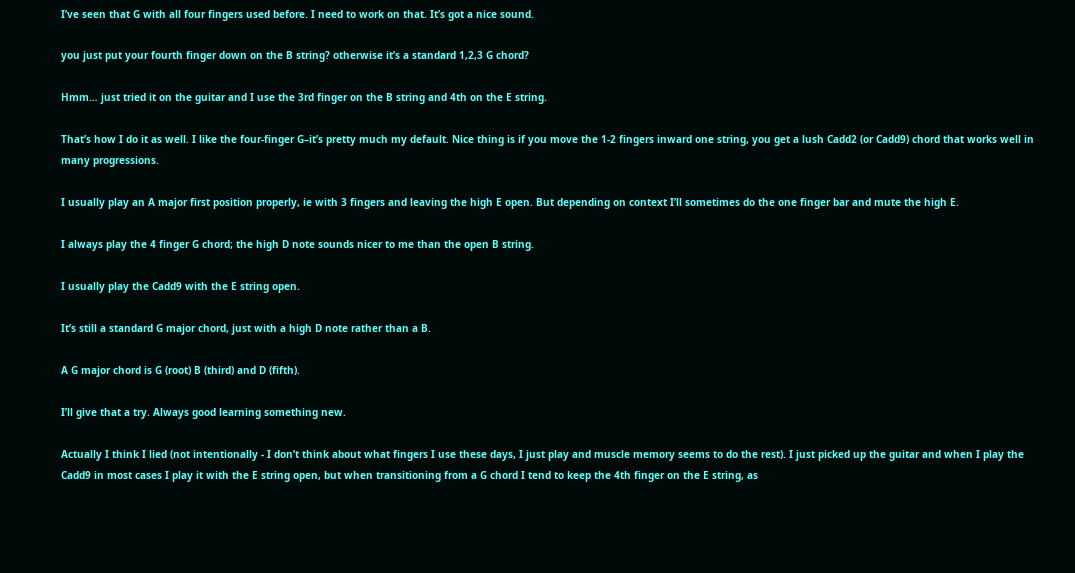I’ve seen that G with all four fingers used before. I need to work on that. It’s got a nice sound.

you just put your fourth finger down on the B string? otherwise it’s a standard 1,2,3 G chord?

Hmm… just tried it on the guitar and I use the 3rd finger on the B string and 4th on the E string.

That’s how I do it as well. I like the four-finger G–it’s pretty much my default. Nice thing is if you move the 1-2 fingers inward one string, you get a lush Cadd2 (or Cadd9) chord that works well in many progressions.

I usually play an A major first position properly, ie with 3 fingers and leaving the high E open. But depending on context I’ll sometimes do the one finger bar and mute the high E.

I always play the 4 finger G chord; the high D note sounds nicer to me than the open B string.

I usually play the Cadd9 with the E string open.

It’s still a standard G major chord, just with a high D note rather than a B.

A G major chord is G (root) B (third) and D (fifth).

I’ll give that a try. Always good learning something new.

Actually I think I lied (not intentionally - I don’t think about what fingers I use these days, I just play and muscle memory seems to do the rest). I just picked up the guitar and when I play the Cadd9 in most cases I play it with the E string open, but when transitioning from a G chord I tend to keep the 4th finger on the E string, as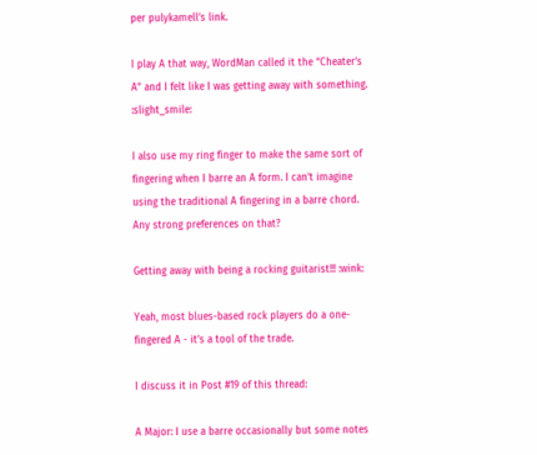per pulykamell’s link.

I play A that way, WordMan called it the “Cheater’s A” and I felt like I was getting away with something. :slight_smile:

I also use my ring finger to make the same sort of fingering when I barre an A form. I can’t imagine using the traditional A fingering in a barre chord. Any strong preferences on that?

Getting away with being a rocking guitarist!!! :wink:

Yeah, most blues-based rock players do a one-fingered A - it’s a tool of the trade.

I discuss it in Post #19 of this thread:

A Major: I use a barre occasionally but some notes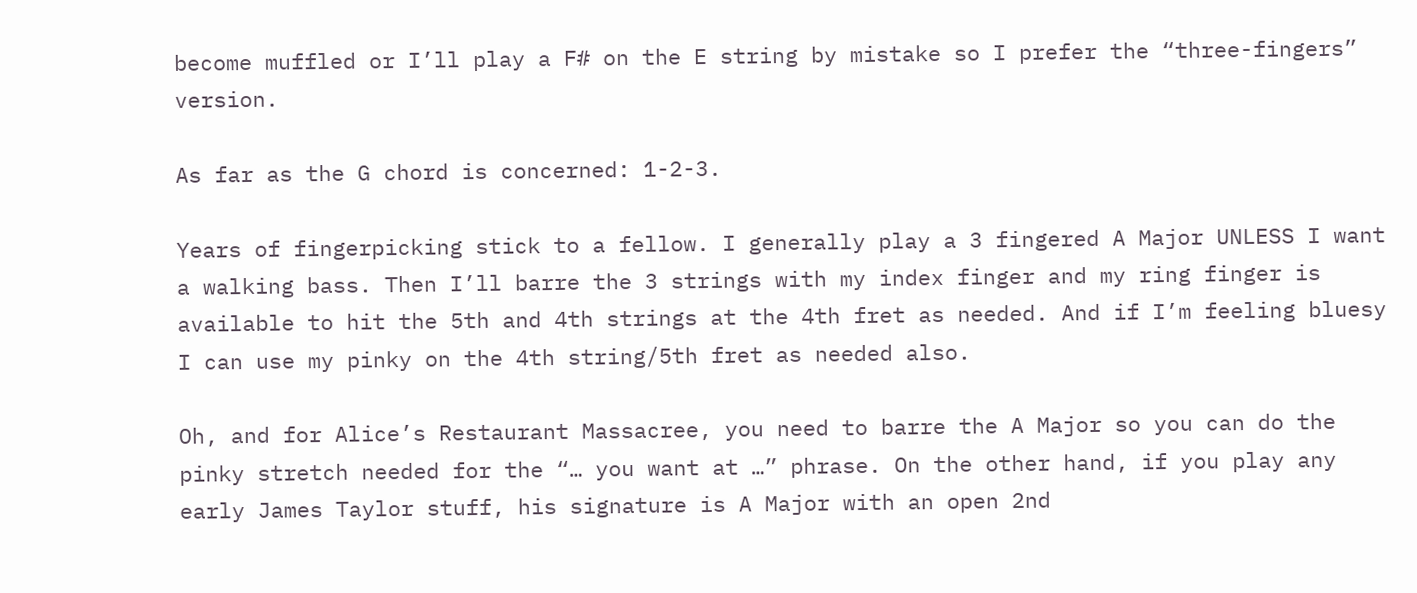become muffled or I’ll play a F# on the E string by mistake so I prefer the “three-fingers” version.

As far as the G chord is concerned: 1-2-3.

Years of fingerpicking stick to a fellow. I generally play a 3 fingered A Major UNLESS I want a walking bass. Then I’ll barre the 3 strings with my index finger and my ring finger is available to hit the 5th and 4th strings at the 4th fret as needed. And if I’m feeling bluesy I can use my pinky on the 4th string/5th fret as needed also.

Oh, and for Alice’s Restaurant Massacree, you need to barre the A Major so you can do the pinky stretch needed for the “… you want at …” phrase. On the other hand, if you play any early James Taylor stuff, his signature is A Major with an open 2nd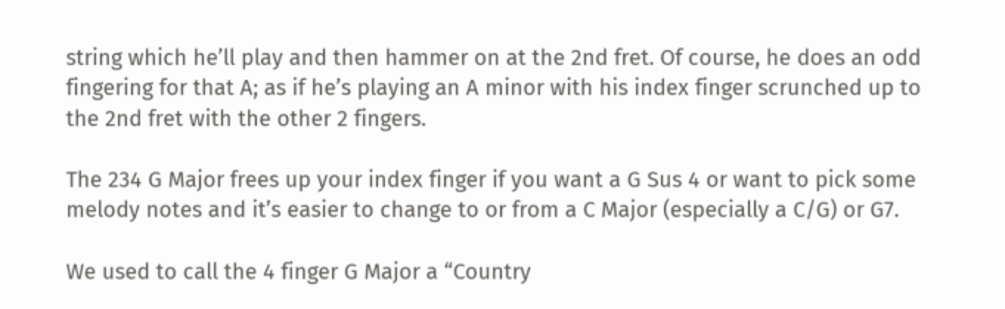string which he’ll play and then hammer on at the 2nd fret. Of course, he does an odd fingering for that A; as if he’s playing an A minor with his index finger scrunched up to the 2nd fret with the other 2 fingers.

The 234 G Major frees up your index finger if you want a G Sus 4 or want to pick some melody notes and it’s easier to change to or from a C Major (especially a C/G) or G7.

We used to call the 4 finger G Major a “Country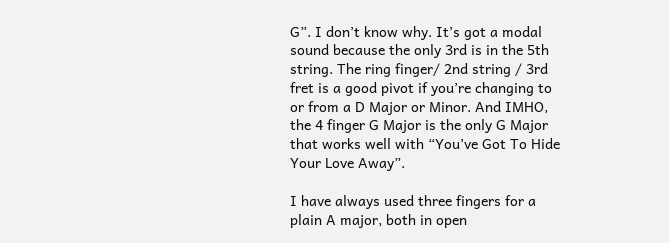G”. I don’t know why. It’s got a modal sound because the only 3rd is in the 5th string. The ring finger/ 2nd string / 3rd fret is a good pivot if you’re changing to or from a D Major or Minor. And IMHO, the 4 finger G Major is the only G Major that works well with “You’ve Got To Hide Your Love Away”.

I have always used three fingers for a plain A major, both in open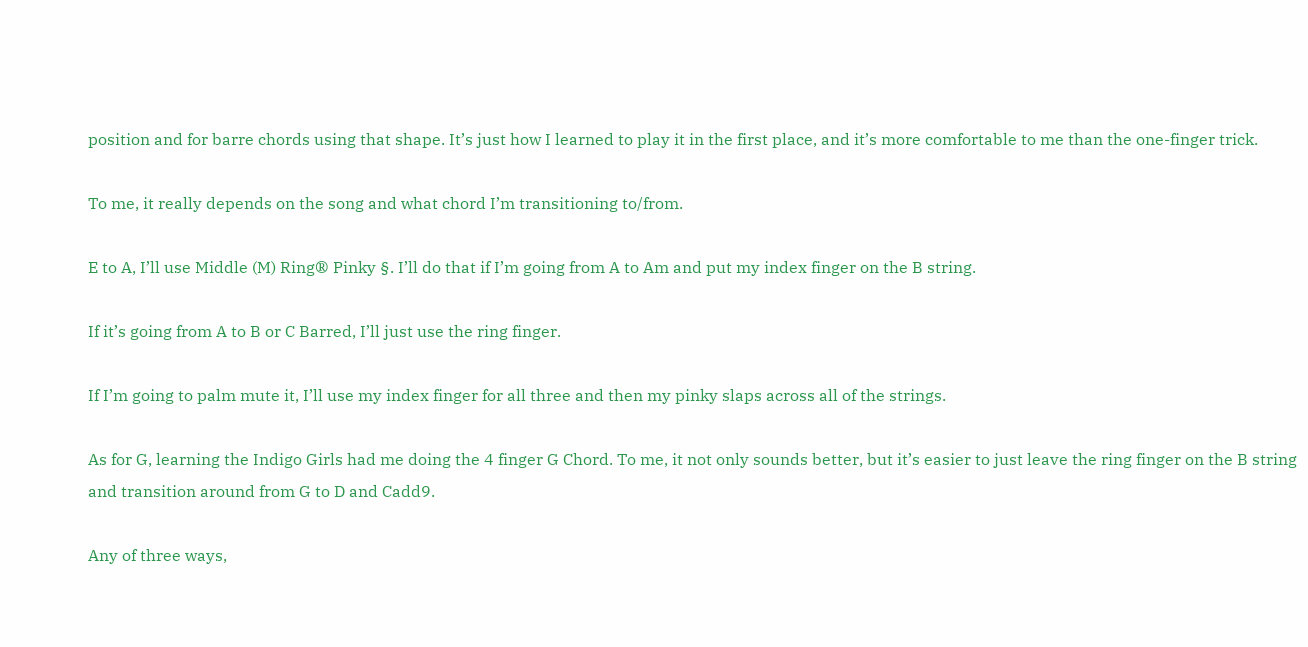position and for barre chords using that shape. It’s just how I learned to play it in the first place, and it’s more comfortable to me than the one-finger trick.

To me, it really depends on the song and what chord I’m transitioning to/from.

E to A, I’ll use Middle (M) Ring® Pinky §. I’ll do that if I’m going from A to Am and put my index finger on the B string.

If it’s going from A to B or C Barred, I’ll just use the ring finger.

If I’m going to palm mute it, I’ll use my index finger for all three and then my pinky slaps across all of the strings.

As for G, learning the Indigo Girls had me doing the 4 finger G Chord. To me, it not only sounds better, but it’s easier to just leave the ring finger on the B string and transition around from G to D and Cadd9.

Any of three ways,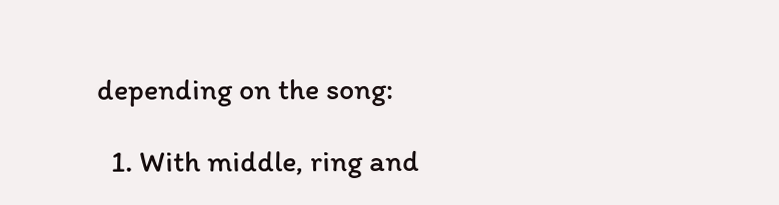depending on the song:

  1. With middle, ring and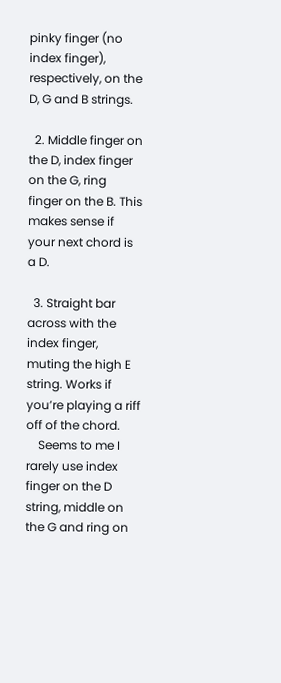pinky finger (no index finger), respectively, on the D, G and B strings.

  2. Middle finger on the D, index finger on the G, ring finger on the B. This makes sense if your next chord is a D.

  3. Straight bar across with the index finger, muting the high E string. Works if you’re playing a riff off of the chord.
    Seems to me I rarely use index finger on the D string, middle on the G and ring on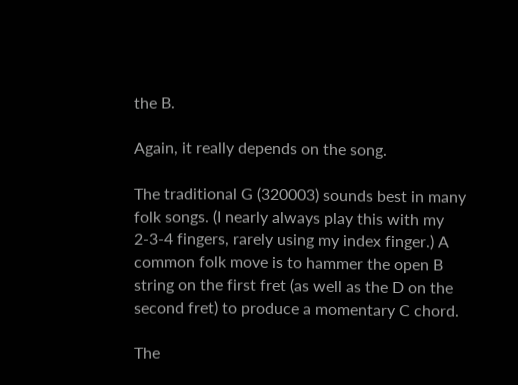the B.

Again, it really depends on the song.

The traditional G (320003) sounds best in many folk songs. (I nearly always play this with my 2-3-4 fingers, rarely using my index finger.) A common folk move is to hammer the open B string on the first fret (as well as the D on the second fret) to produce a momentary C chord.

The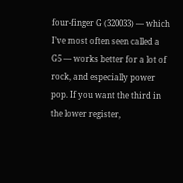four-finger G (320033) — which I’ve most often seen called a G5 — works better for a lot of rock, and especially power pop. If you want the third in the lower register,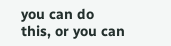you can do this, or you can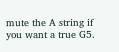mute the A string if you want a true G5.